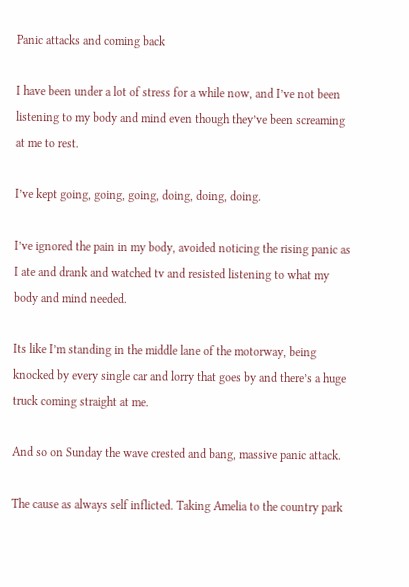Panic attacks and coming back

I have been under a lot of stress for a while now, and I’ve not been listening to my body and mind even though they’ve been screaming at me to rest.

I’ve kept going, going, going, doing, doing, doing.

I’ve ignored the pain in my body, avoided noticing the rising panic as I ate and drank and watched tv and resisted listening to what my body and mind needed.

Its like I’m standing in the middle lane of the motorway, being knocked by every single car and lorry that goes by and there’s a huge truck coming straight at me.

And so on Sunday the wave crested and bang, massive panic attack.

The cause as always self inflicted. Taking Amelia to the country park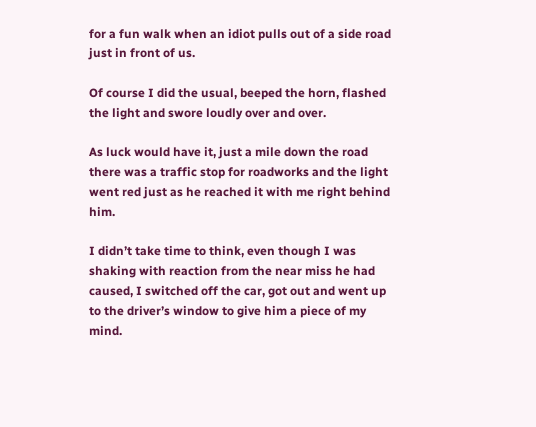for a fun walk when an idiot pulls out of a side road just in front of us.

Of course I did the usual, beeped the horn, flashed the light and swore loudly over and over.

As luck would have it, just a mile down the road there was a traffic stop for roadworks and the light went red just as he reached it with me right behind him.

I didn’t take time to think, even though I was shaking with reaction from the near miss he had caused, I switched off the car, got out and went up to the driver’s window to give him a piece of my mind.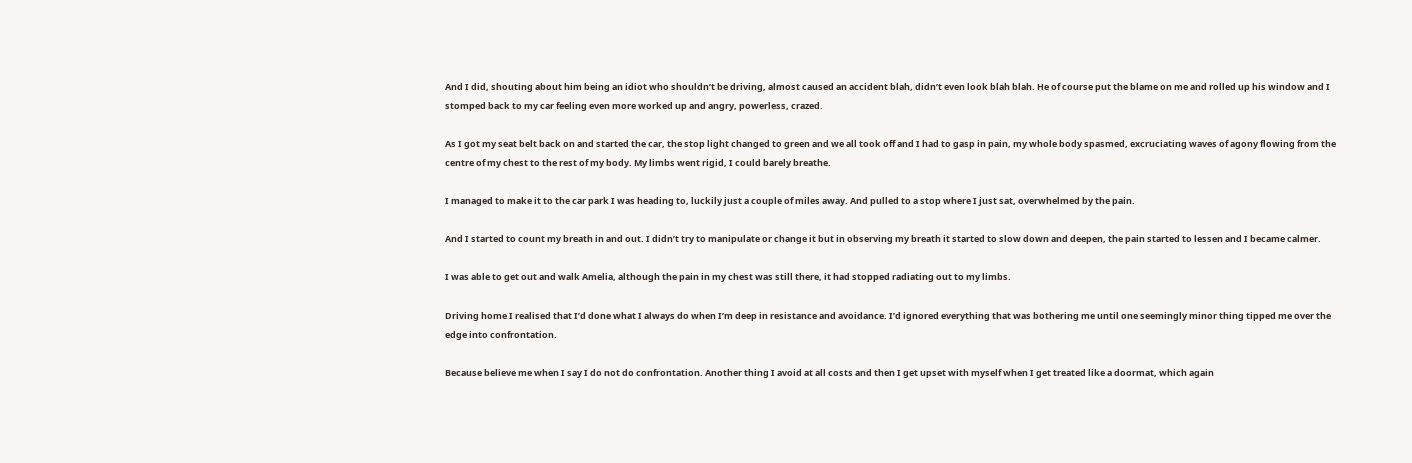And I did, shouting about him being an idiot who shouldn’t be driving, almost caused an accident blah, didn’t even look blah blah. He of course put the blame on me and rolled up his window and I stomped back to my car feeling even more worked up and angry, powerless, crazed.

As I got my seat belt back on and started the car, the stop light changed to green and we all took off and I had to gasp in pain, my whole body spasmed, excruciating waves of agony flowing from the centre of my chest to the rest of my body. My limbs went rigid, I could barely breathe.

I managed to make it to the car park I was heading to, luckily just a couple of miles away. And pulled to a stop where I just sat, overwhelmed by the pain.

And I started to count my breath in and out. I didn’t try to manipulate or change it but in observing my breath it started to slow down and deepen, the pain started to lessen and I became calmer.

I was able to get out and walk Amelia, although the pain in my chest was still there, it had stopped radiating out to my limbs.

Driving home I realised that I’d done what I always do when I’m deep in resistance and avoidance. I’d ignored everything that was bothering me until one seemingly minor thing tipped me over the edge into confrontation.

Because believe me when I say I do not do confrontation. Another thing I avoid at all costs and then I get upset with myself when I get treated like a doormat, which again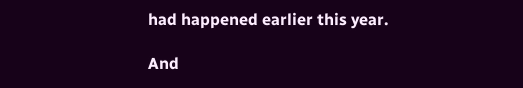had happened earlier this year.

And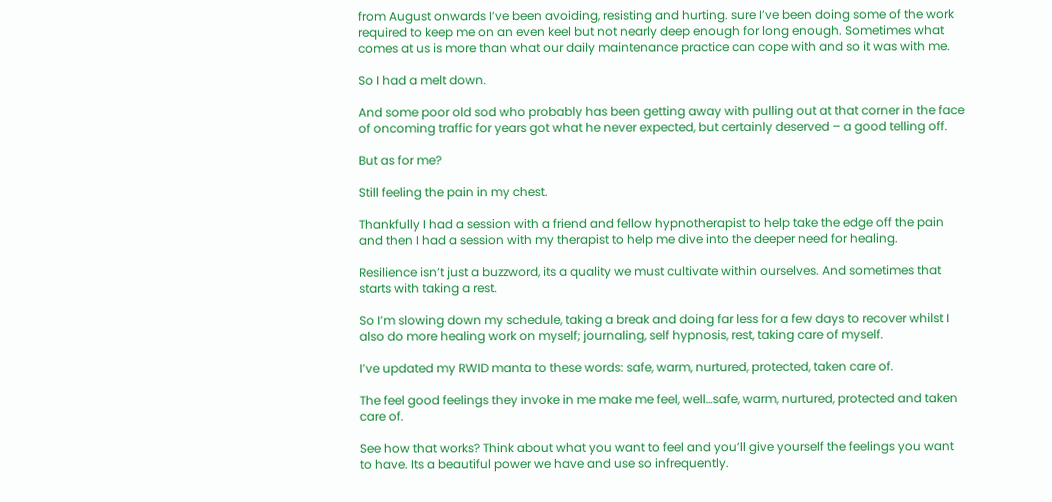from August onwards I’ve been avoiding, resisting and hurting. sure I’ve been doing some of the work required to keep me on an even keel but not nearly deep enough for long enough. Sometimes what comes at us is more than what our daily maintenance practice can cope with and so it was with me.

So I had a melt down.

And some poor old sod who probably has been getting away with pulling out at that corner in the face of oncoming traffic for years got what he never expected, but certainly deserved – a good telling off.

But as for me?

Still feeling the pain in my chest.

Thankfully I had a session with a friend and fellow hypnotherapist to help take the edge off the pain and then I had a session with my therapist to help me dive into the deeper need for healing.

Resilience isn’t just a buzzword, its a quality we must cultivate within ourselves. And sometimes that starts with taking a rest.

So I’m slowing down my schedule, taking a break and doing far less for a few days to recover whilst I also do more healing work on myself; journaling, self hypnosis, rest, taking care of myself.

I’ve updated my RWID manta to these words: safe, warm, nurtured, protected, taken care of.

The feel good feelings they invoke in me make me feel, well…safe, warm, nurtured, protected and taken care of.

See how that works? Think about what you want to feel and you’ll give yourself the feelings you want to have. Its a beautiful power we have and use so infrequently.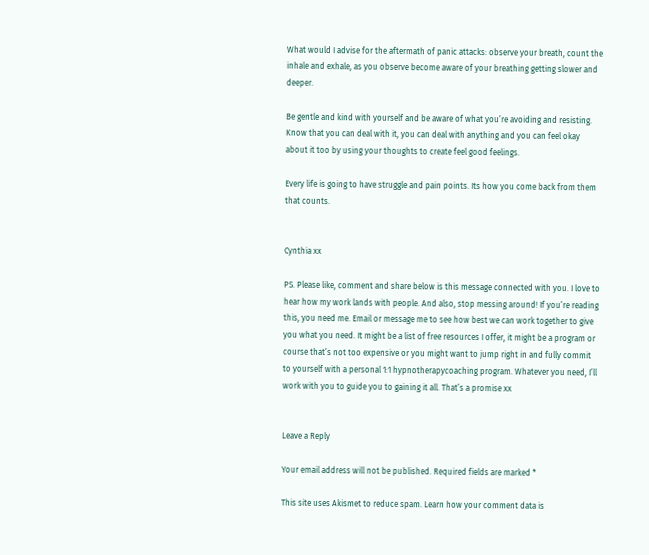What would I advise for the aftermath of panic attacks: observe your breath, count the inhale and exhale, as you observe become aware of your breathing getting slower and deeper.

Be gentle and kind with yourself and be aware of what you’re avoiding and resisting. Know that you can deal with it, you can deal with anything and you can feel okay about it too by using your thoughts to create feel good feelings.

Every life is going to have struggle and pain points. Its how you come back from them that counts.


Cynthia xx

PS. Please like, comment and share below is this message connected with you. I love to hear how my work lands with people. And also, stop messing around! If you’re reading this, you need me. Email or message me to see how best we can work together to give you what you need. It might be a list of free resources I offer, it might be a program or course that’s not too expensive or you might want to jump right in and fully commit to yourself with a personal 1:1 hypnotherapycoaching program. Whatever you need, I’ll work with you to guide you to gaining it all. That’s a promise xx


Leave a Reply

Your email address will not be published. Required fields are marked *

This site uses Akismet to reduce spam. Learn how your comment data is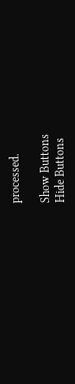processed.

Show Buttons
Hide Buttons